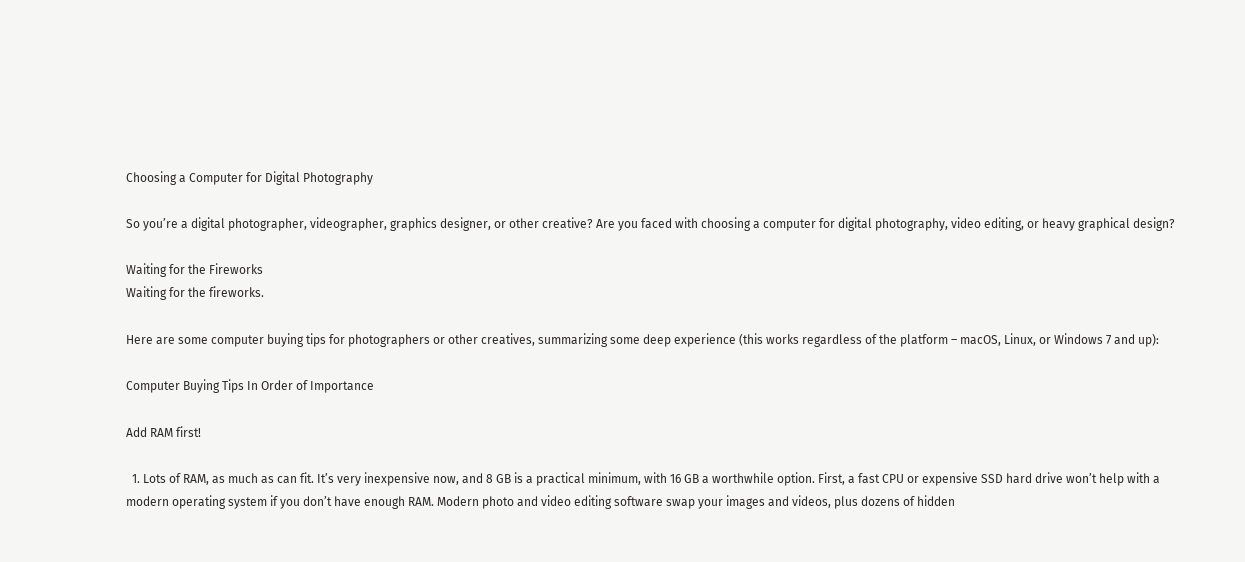Choosing a Computer for Digital Photography

So you’re a digital photographer, videographer, graphics designer, or other creative? Are you faced with choosing a computer for digital photography, video editing, or heavy graphical design?

Waiting for the Fireworks
Waiting for the fireworks.

Here are some computer buying tips for photographers or other creatives, summarizing some deep experience (this works regardless of the platform – macOS, Linux, or Windows 7 and up):

Computer Buying Tips In Order of Importance

Add RAM first!

  1. Lots of RAM, as much as can fit. It’s very inexpensive now, and 8 GB is a practical minimum, with 16 GB a worthwhile option. First, a fast CPU or expensive SSD hard drive won’t help with a modern operating system if you don’t have enough RAM. Modern photo and video editing software swap your images and videos, plus dozens of hidden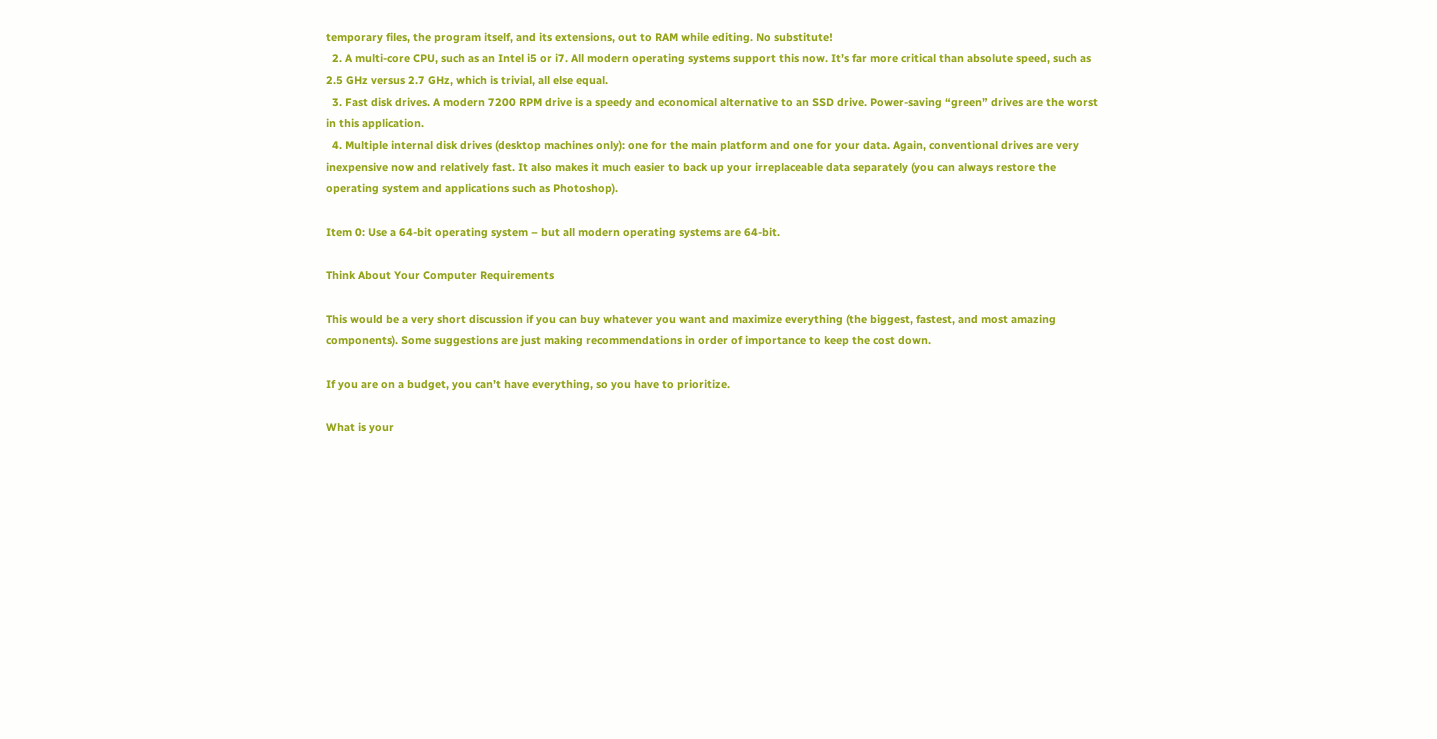temporary files, the program itself, and its extensions, out to RAM while editing. No substitute!
  2. A multi-core CPU, such as an Intel i5 or i7. All modern operating systems support this now. It’s far more critical than absolute speed, such as 2.5 GHz versus 2.7 GHz, which is trivial, all else equal.
  3. Fast disk drives. A modern 7200 RPM drive is a speedy and economical alternative to an SSD drive. Power-saving “green” drives are the worst in this application.
  4. Multiple internal disk drives (desktop machines only): one for the main platform and one for your data. Again, conventional drives are very inexpensive now and relatively fast. It also makes it much easier to back up your irreplaceable data separately (you can always restore the operating system and applications such as Photoshop).

Item 0: Use a 64-bit operating system – but all modern operating systems are 64-bit.

Think About Your Computer Requirements

This would be a very short discussion if you can buy whatever you want and maximize everything (the biggest, fastest, and most amazing components). Some suggestions are just making recommendations in order of importance to keep the cost down.

If you are on a budget, you can’t have everything, so you have to prioritize.

What is your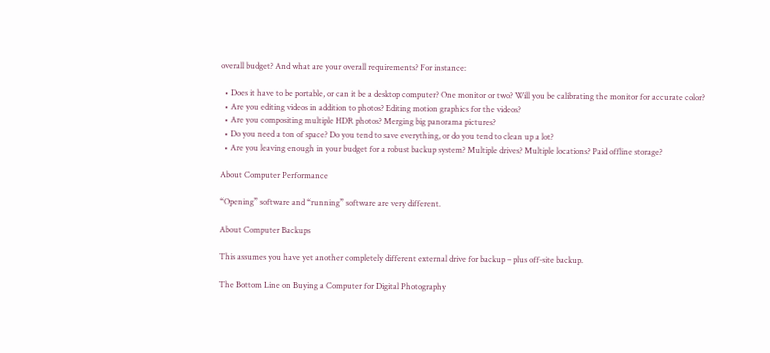overall budget? And what are your overall requirements? For instance:

  • Does it have to be portable, or can it be a desktop computer? One monitor or two? Will you be calibrating the monitor for accurate color?
  • Are you editing videos in addition to photos? Editing motion graphics for the videos?
  • Are you compositing multiple HDR photos? Merging big panorama pictures?
  • Do you need a ton of space? Do you tend to save everything, or do you tend to clean up a lot?
  • Are you leaving enough in your budget for a robust backup system? Multiple drives? Multiple locations? Paid offline storage?

About Computer Performance

“Opening” software and “running” software are very different.

About Computer Backups

This assumes you have yet another completely different external drive for backup – plus off-site backup.

The Bottom Line on Buying a Computer for Digital Photography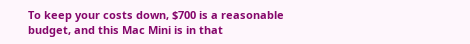To keep your costs down, $700 is a reasonable budget, and this Mac Mini is in that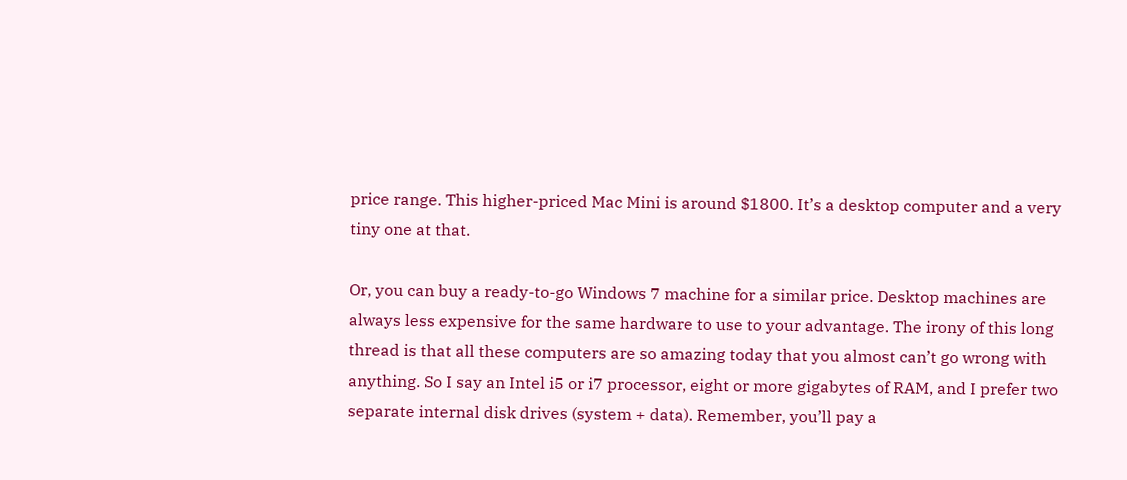price range. This higher-priced Mac Mini is around $1800. It’s a desktop computer and a very tiny one at that.

Or, you can buy a ready-to-go Windows 7 machine for a similar price. Desktop machines are always less expensive for the same hardware to use to your advantage. The irony of this long thread is that all these computers are so amazing today that you almost can’t go wrong with anything. So I say an Intel i5 or i7 processor, eight or more gigabytes of RAM, and I prefer two separate internal disk drives (system + data). Remember, you’ll pay a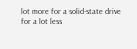lot more for a solid-state drive for a lot less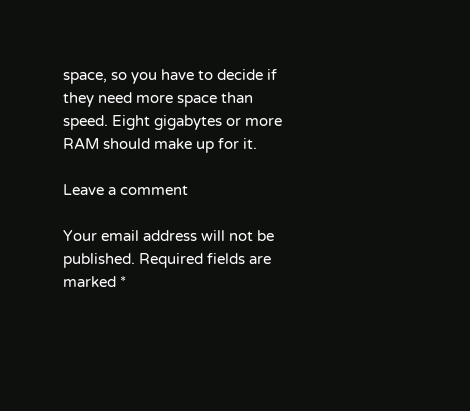space, so you have to decide if they need more space than speed. Eight gigabytes or more RAM should make up for it.

Leave a comment

Your email address will not be published. Required fields are marked *